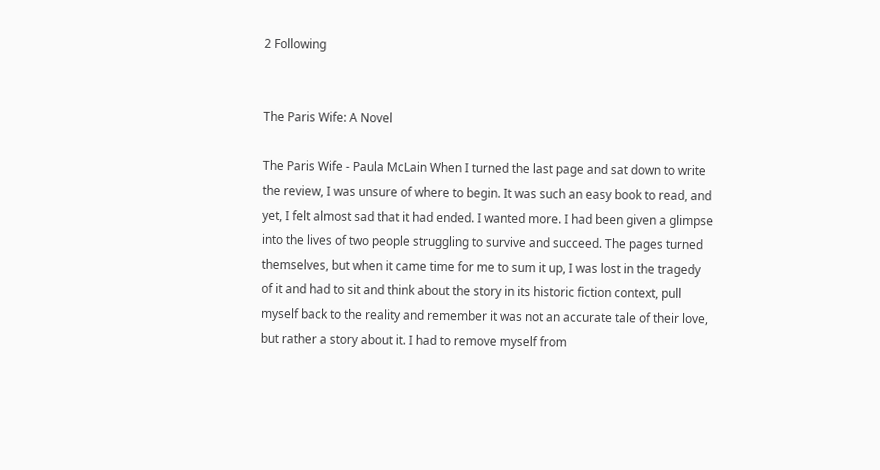2 Following


The Paris Wife: A Novel

The Paris Wife - Paula McLain When I turned the last page and sat down to write the review, I was unsure of where to begin. It was such an easy book to read, and yet, I felt almost sad that it had ended. I wanted more. I had been given a glimpse into the lives of two people struggling to survive and succeed. The pages turned themselves, but when it came time for me to sum it up, I was lost in the tragedy of it and had to sit and think about the story in its historic fiction context, pull myself back to the reality and remember it was not an accurate tale of their love, but rather a story about it. I had to remove myself from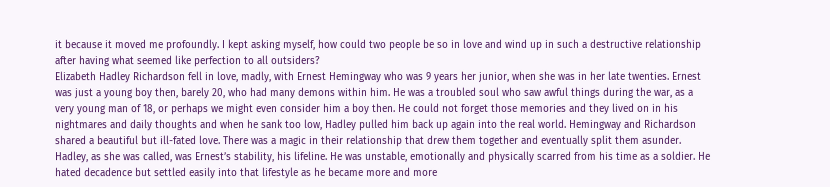it because it moved me profoundly. I kept asking myself, how could two people be so in love and wind up in such a destructive relationship after having what seemed like perfection to all outsiders?
Elizabeth Hadley Richardson fell in love, madly, with Ernest Hemingway who was 9 years her junior, when she was in her late twenties. Ernest was just a young boy then, barely 20, who had many demons within him. He was a troubled soul who saw awful things during the war, as a very young man of 18, or perhaps we might even consider him a boy then. He could not forget those memories and they lived on in his nightmares and daily thoughts and when he sank too low, Hadley pulled him back up again into the real world. Hemingway and Richardson shared a beautiful but ill-fated love. There was a magic in their relationship that drew them together and eventually split them asunder.
Hadley, as she was called, was Ernest’s stability, his lifeline. He was unstable, emotionally and physically scarred from his time as a soldier. He hated decadence but settled easily into that lifestyle as he became more and more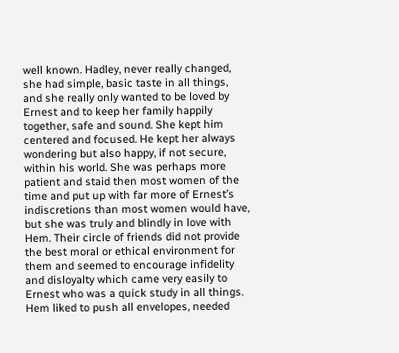well known. Hadley, never really changed, she had simple, basic taste in all things, and she really only wanted to be loved by Ernest and to keep her family happily together, safe and sound. She kept him centered and focused. He kept her always wondering but also happy, if not secure, within his world. She was perhaps more patient and staid then most women of the time and put up with far more of Ernest’s indiscretions than most women would have, but she was truly and blindly in love with Hem. Their circle of friends did not provide the best moral or ethical environment for them and seemed to encourage infidelity and disloyalty which came very easily to Ernest who was a quick study in all things.
Hem liked to push all envelopes, needed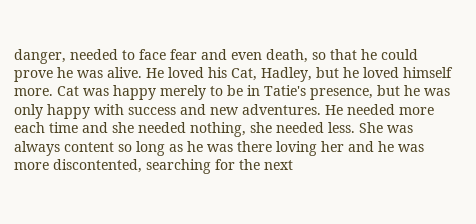danger, needed to face fear and even death, so that he could prove he was alive. He loved his Cat, Hadley, but he loved himself more. Cat was happy merely to be in Tatie's presence, but he was only happy with success and new adventures. He needed more each time and she needed nothing, she needed less. She was always content so long as he was there loving her and he was more discontented, searching for the next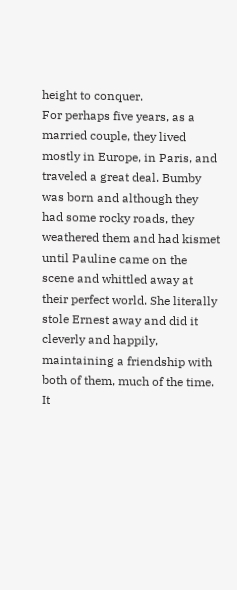height to conquer.
For perhaps five years, as a married couple, they lived mostly in Europe, in Paris, and traveled a great deal. Bumby was born and although they had some rocky roads, they weathered them and had kismet until Pauline came on the scene and whittled away at their perfect world. She literally stole Ernest away and did it cleverly and happily, maintaining a friendship with both of them, much of the time. It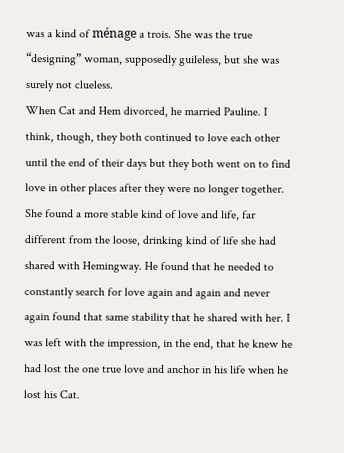was a kind of ménage a trois. She was the true “designing” woman, supposedly guileless, but she was surely not clueless.
When Cat and Hem divorced, he married Pauline. I think, though, they both continued to love each other until the end of their days but they both went on to find love in other places after they were no longer together. She found a more stable kind of love and life, far different from the loose, drinking kind of life she had shared with Hemingway. He found that he needed to constantly search for love again and again and never again found that same stability that he shared with her. I was left with the impression, in the end, that he knew he had lost the one true love and anchor in his life when he lost his Cat.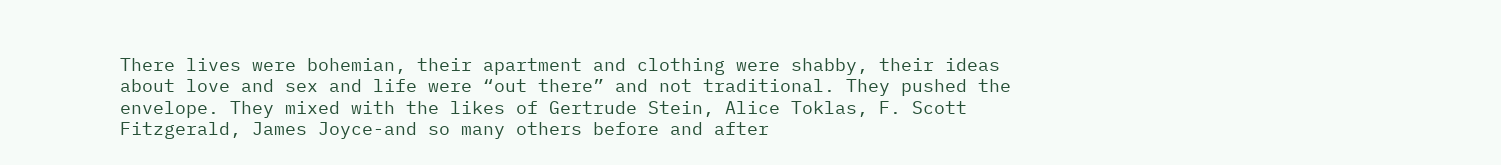There lives were bohemian, their apartment and clothing were shabby, their ideas about love and sex and life were “out there” and not traditional. They pushed the envelope. They mixed with the likes of Gertrude Stein, Alice Toklas, F. Scott Fitzgerald, James Joyce-and so many others before and after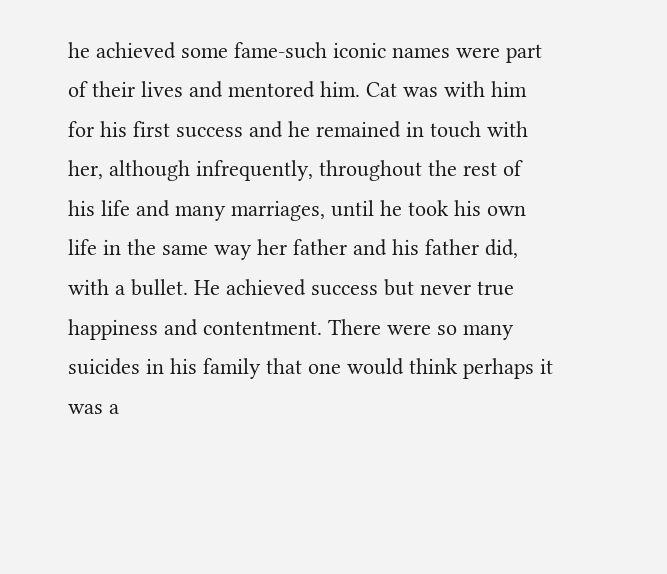he achieved some fame-such iconic names were part of their lives and mentored him. Cat was with him for his first success and he remained in touch with her, although infrequently, throughout the rest of his life and many marriages, until he took his own life in the same way her father and his father did, with a bullet. He achieved success but never true happiness and contentment. There were so many suicides in his family that one would think perhaps it was a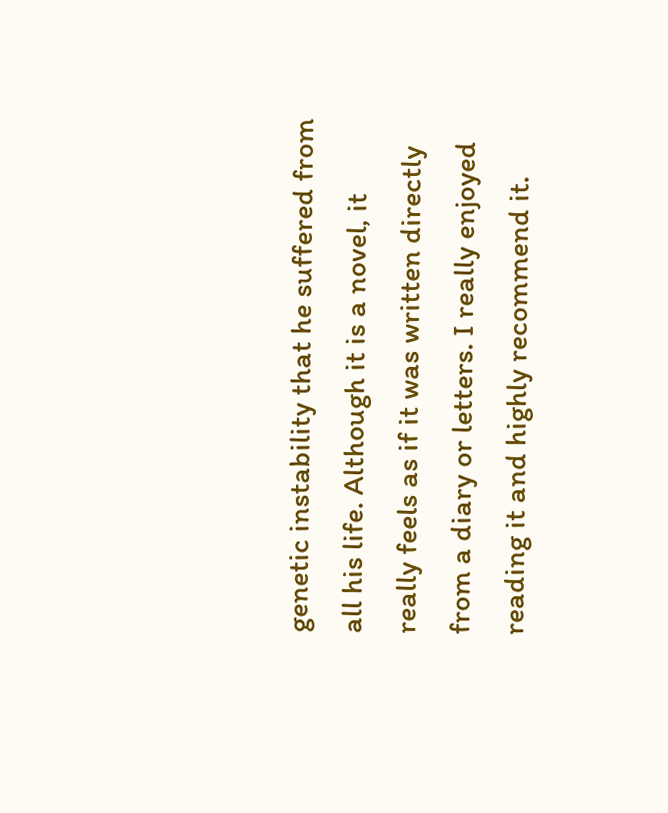genetic instability that he suffered from all his life. Although it is a novel, it really feels as if it was written directly from a diary or letters. I really enjoyed reading it and highly recommend it.